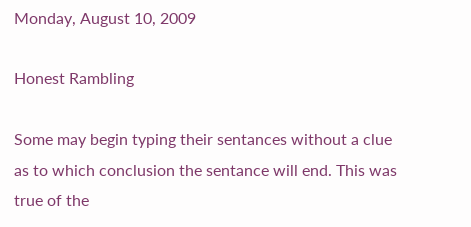Monday, August 10, 2009

Honest Rambling

Some may begin typing their sentances without a clue as to which conclusion the sentance will end. This was true of the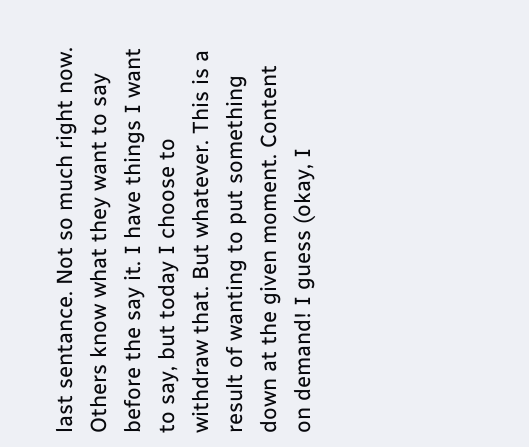last sentance. Not so much right now. Others know what they want to say before the say it. I have things I want to say, but today I choose to withdraw that. But whatever. This is a result of wanting to put something down at the given moment. Content on demand! I guess (okay, I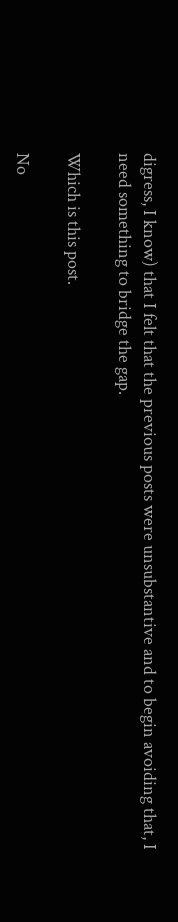digress, I know) that I felt that the previous posts were unsubstantive and to begin avoiding that, I need something to bridge the gap.

Which is this post.

No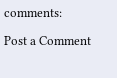comments:

Post a Comment